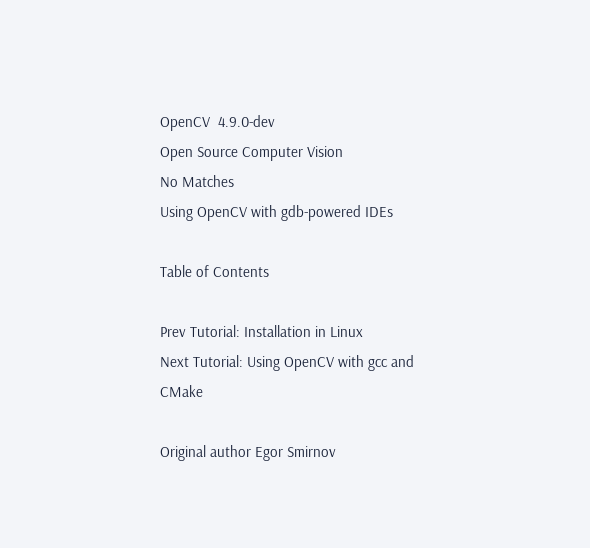OpenCV  4.9.0-dev
Open Source Computer Vision
No Matches
Using OpenCV with gdb-powered IDEs

Table of Contents

Prev Tutorial: Installation in Linux
Next Tutorial: Using OpenCV with gcc and CMake

Original author Egor Smirnov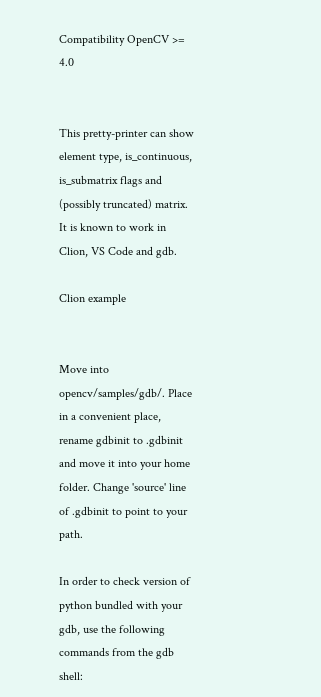Compatibility OpenCV >= 4.0


This pretty-printer can show element type, is_continuous, is_submatrix flags and (possibly truncated) matrix. It is known to work in Clion, VS Code and gdb.

Clion example


Move into opencv/samples/gdb/. Place in a convenient place, rename gdbinit to .gdbinit and move it into your home folder. Change 'source' line of .gdbinit to point to your path.

In order to check version of python bundled with your gdb, use the following commands from the gdb shell: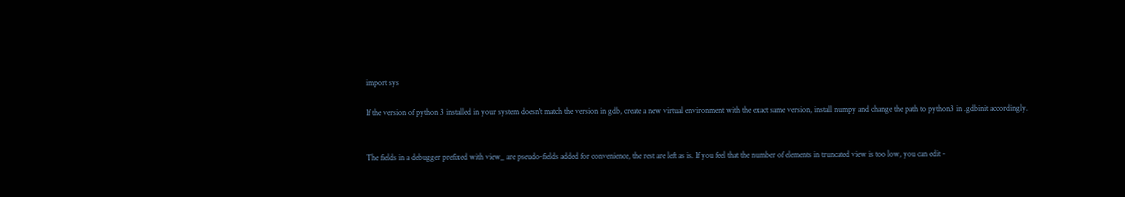import sys

If the version of python 3 installed in your system doesn't match the version in gdb, create a new virtual environment with the exact same version, install numpy and change the path to python3 in .gdbinit accordingly.


The fields in a debugger prefixed with view_ are pseudo-fields added for convenience, the rest are left as is. If you feel that the number of elements in truncated view is too low, you can edit -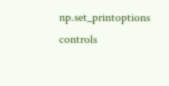np.set_printoptions controls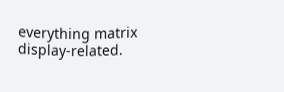everything matrix display-related.